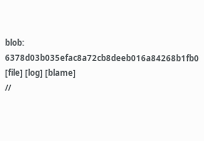blob: 6378d03b035efac8a72cb8deeb016a84268b1fb0 [file] [log] [blame]
//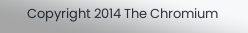Copyright 2014 The Chromium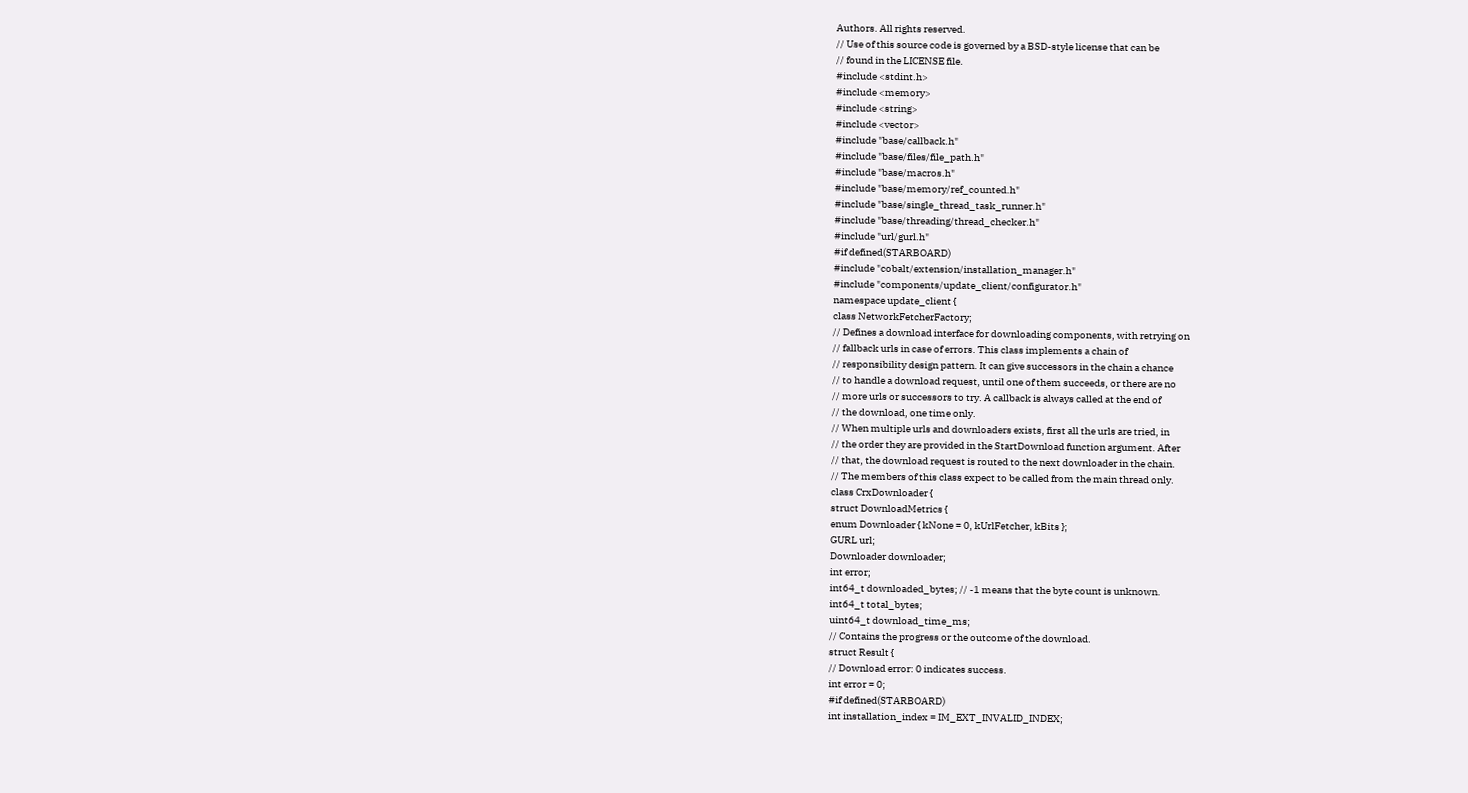Authors. All rights reserved.
// Use of this source code is governed by a BSD-style license that can be
// found in the LICENSE file.
#include <stdint.h>
#include <memory>
#include <string>
#include <vector>
#include "base/callback.h"
#include "base/files/file_path.h"
#include "base/macros.h"
#include "base/memory/ref_counted.h"
#include "base/single_thread_task_runner.h"
#include "base/threading/thread_checker.h"
#include "url/gurl.h"
#if defined(STARBOARD)
#include "cobalt/extension/installation_manager.h"
#include "components/update_client/configurator.h"
namespace update_client {
class NetworkFetcherFactory;
// Defines a download interface for downloading components, with retrying on
// fallback urls in case of errors. This class implements a chain of
// responsibility design pattern. It can give successors in the chain a chance
// to handle a download request, until one of them succeeds, or there are no
// more urls or successors to try. A callback is always called at the end of
// the download, one time only.
// When multiple urls and downloaders exists, first all the urls are tried, in
// the order they are provided in the StartDownload function argument. After
// that, the download request is routed to the next downloader in the chain.
// The members of this class expect to be called from the main thread only.
class CrxDownloader {
struct DownloadMetrics {
enum Downloader { kNone = 0, kUrlFetcher, kBits };
GURL url;
Downloader downloader;
int error;
int64_t downloaded_bytes; // -1 means that the byte count is unknown.
int64_t total_bytes;
uint64_t download_time_ms;
// Contains the progress or the outcome of the download.
struct Result {
// Download error: 0 indicates success.
int error = 0;
#if defined(STARBOARD)
int installation_index = IM_EXT_INVALID_INDEX;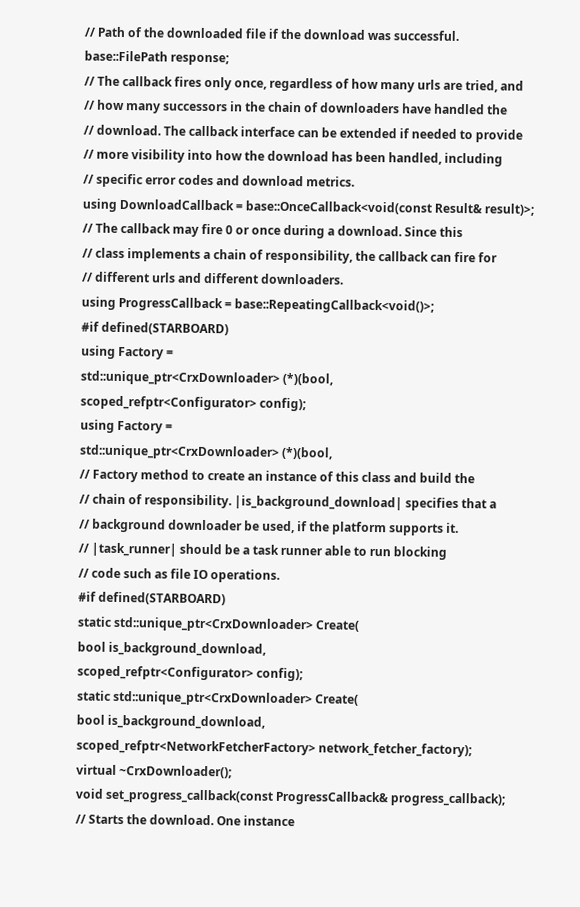// Path of the downloaded file if the download was successful.
base::FilePath response;
// The callback fires only once, regardless of how many urls are tried, and
// how many successors in the chain of downloaders have handled the
// download. The callback interface can be extended if needed to provide
// more visibility into how the download has been handled, including
// specific error codes and download metrics.
using DownloadCallback = base::OnceCallback<void(const Result& result)>;
// The callback may fire 0 or once during a download. Since this
// class implements a chain of responsibility, the callback can fire for
// different urls and different downloaders.
using ProgressCallback = base::RepeatingCallback<void()>;
#if defined(STARBOARD)
using Factory =
std::unique_ptr<CrxDownloader> (*)(bool,
scoped_refptr<Configurator> config);
using Factory =
std::unique_ptr<CrxDownloader> (*)(bool,
// Factory method to create an instance of this class and build the
// chain of responsibility. |is_background_download| specifies that a
// background downloader be used, if the platform supports it.
// |task_runner| should be a task runner able to run blocking
// code such as file IO operations.
#if defined(STARBOARD)
static std::unique_ptr<CrxDownloader> Create(
bool is_background_download,
scoped_refptr<Configurator> config);
static std::unique_ptr<CrxDownloader> Create(
bool is_background_download,
scoped_refptr<NetworkFetcherFactory> network_fetcher_factory);
virtual ~CrxDownloader();
void set_progress_callback(const ProgressCallback& progress_callback);
// Starts the download. One instance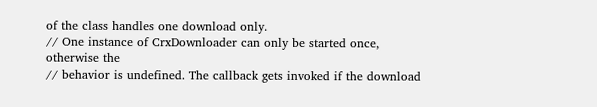of the class handles one download only.
// One instance of CrxDownloader can only be started once, otherwise the
// behavior is undefined. The callback gets invoked if the download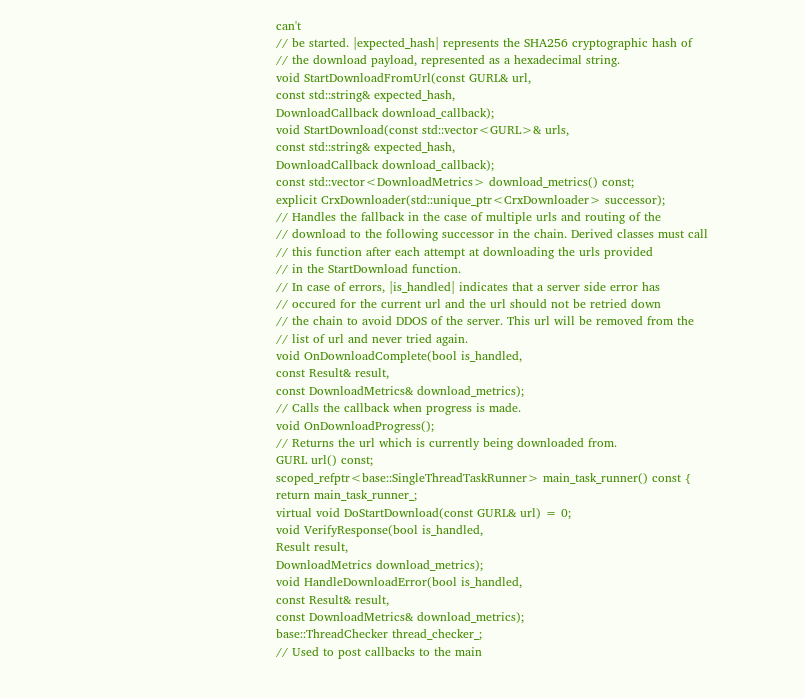can't
// be started. |expected_hash| represents the SHA256 cryptographic hash of
// the download payload, represented as a hexadecimal string.
void StartDownloadFromUrl(const GURL& url,
const std::string& expected_hash,
DownloadCallback download_callback);
void StartDownload(const std::vector<GURL>& urls,
const std::string& expected_hash,
DownloadCallback download_callback);
const std::vector<DownloadMetrics> download_metrics() const;
explicit CrxDownloader(std::unique_ptr<CrxDownloader> successor);
// Handles the fallback in the case of multiple urls and routing of the
// download to the following successor in the chain. Derived classes must call
// this function after each attempt at downloading the urls provided
// in the StartDownload function.
// In case of errors, |is_handled| indicates that a server side error has
// occured for the current url and the url should not be retried down
// the chain to avoid DDOS of the server. This url will be removed from the
// list of url and never tried again.
void OnDownloadComplete(bool is_handled,
const Result& result,
const DownloadMetrics& download_metrics);
// Calls the callback when progress is made.
void OnDownloadProgress();
// Returns the url which is currently being downloaded from.
GURL url() const;
scoped_refptr<base::SingleThreadTaskRunner> main_task_runner() const {
return main_task_runner_;
virtual void DoStartDownload(const GURL& url) = 0;
void VerifyResponse(bool is_handled,
Result result,
DownloadMetrics download_metrics);
void HandleDownloadError(bool is_handled,
const Result& result,
const DownloadMetrics& download_metrics);
base::ThreadChecker thread_checker_;
// Used to post callbacks to the main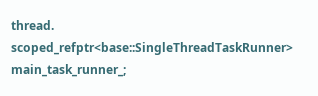thread.
scoped_refptr<base::SingleThreadTaskRunner> main_task_runner_;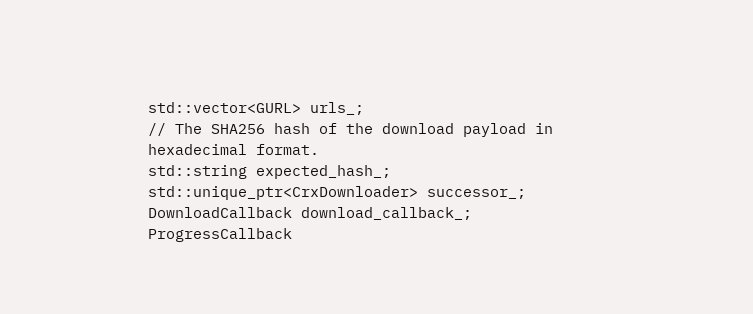std::vector<GURL> urls_;
// The SHA256 hash of the download payload in hexadecimal format.
std::string expected_hash_;
std::unique_ptr<CrxDownloader> successor_;
DownloadCallback download_callback_;
ProgressCallback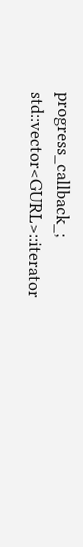progress_callback_;
std::vector<GURL>::iterator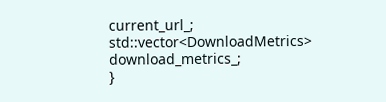current_url_;
std::vector<DownloadMetrics> download_metrics_;
}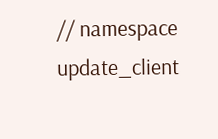// namespace update_client